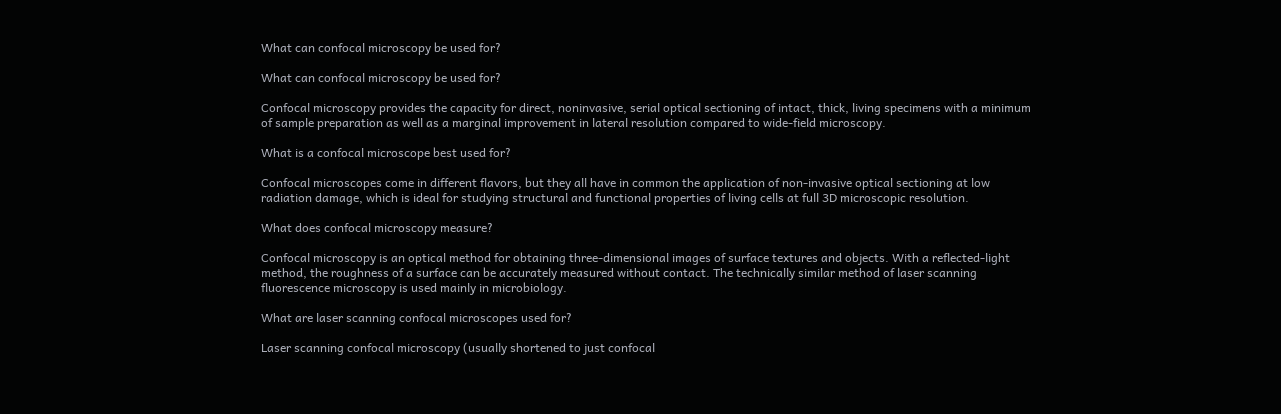What can confocal microscopy be used for?

What can confocal microscopy be used for?

Confocal microscopy provides the capacity for direct, noninvasive, serial optical sectioning of intact, thick, living specimens with a minimum of sample preparation as well as a marginal improvement in lateral resolution compared to wide-field microscopy.

What is a confocal microscope best used for?

Confocal microscopes come in different flavors, but they all have in common the application of non-invasive optical sectioning at low radiation damage, which is ideal for studying structural and functional properties of living cells at full 3D microscopic resolution.

What does confocal microscopy measure?

Confocal microscopy is an optical method for obtaining three-dimensional images of surface textures and objects. With a reflected-light method, the roughness of a surface can be accurately measured without contact. The technically similar method of laser scanning fluorescence microscopy is used mainly in microbiology.

What are laser scanning confocal microscopes used for?

Laser scanning confocal microscopy (usually shortened to just confocal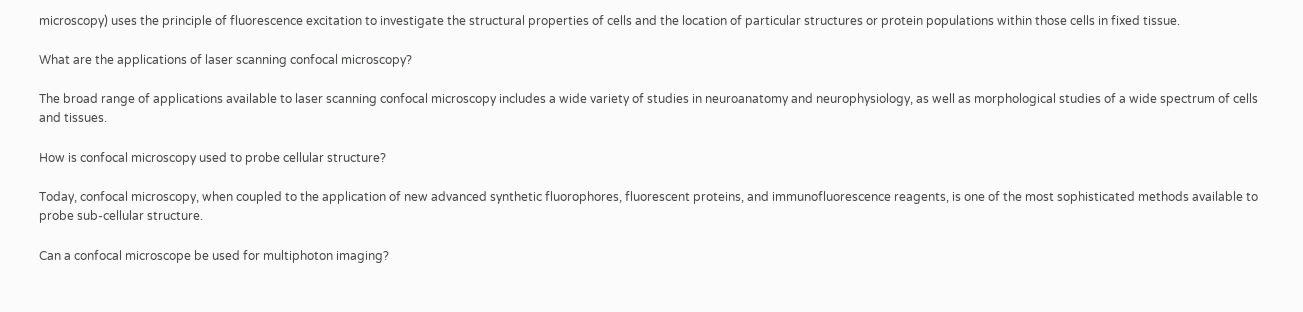microscopy) uses the principle of fluorescence excitation to investigate the structural properties of cells and the location of particular structures or protein populations within those cells in fixed tissue.

What are the applications of laser scanning confocal microscopy?

The broad range of applications available to laser scanning confocal microscopy includes a wide variety of studies in neuroanatomy and neurophysiology, as well as morphological studies of a wide spectrum of cells and tissues.

How is confocal microscopy used to probe cellular structure?

Today, confocal microscopy, when coupled to the application of new advanced synthetic fluorophores, fluorescent proteins, and immunofluorescence reagents, is one of the most sophisticated methods available to probe sub-cellular structure.

Can a confocal microscope be used for multiphoton imaging?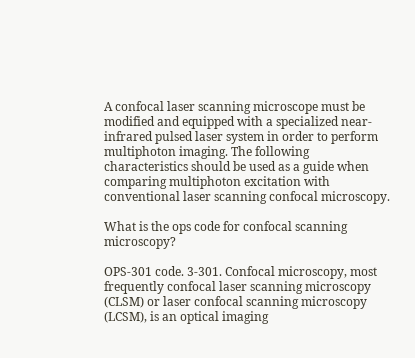A confocal laser scanning microscope must be modified and equipped with a specialized near-infrared pulsed laser system in order to perform multiphoton imaging. The following characteristics should be used as a guide when comparing multiphoton excitation with conventional laser scanning confocal microscopy.

What is the ops code for confocal scanning microscopy?

OPS-301 code. 3-301. Confocal microscopy, most frequently confocal laser scanning microscopy (CLSM) or laser confocal scanning microscopy (LCSM), is an optical imaging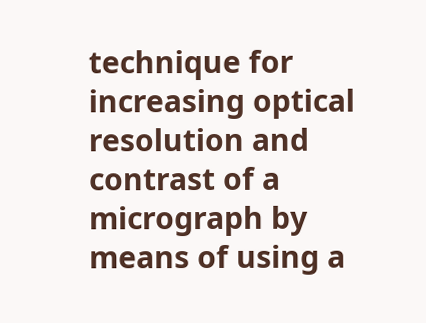technique for increasing optical resolution and contrast of a micrograph by means of using a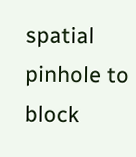spatial pinhole to block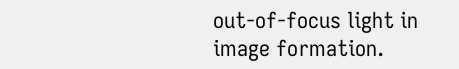out-of-focus light in image formation.